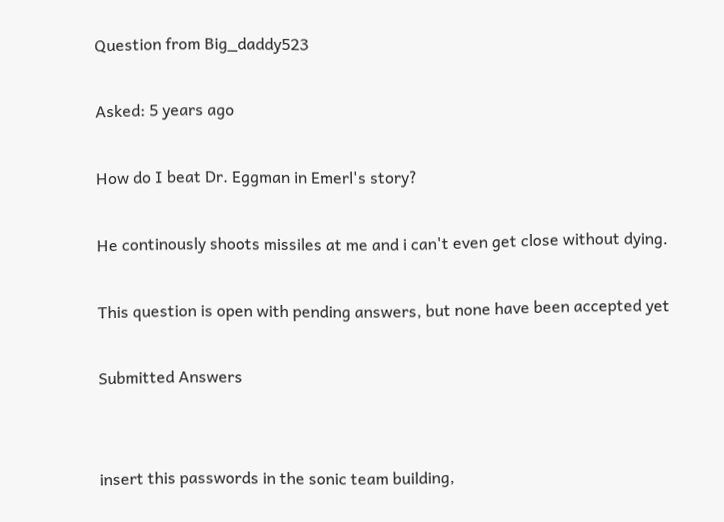Question from Big_daddy523

Asked: 5 years ago

How do I beat Dr. Eggman in Emerl's story?

He continously shoots missiles at me and i can't even get close without dying.

This question is open with pending answers, but none have been accepted yet

Submitted Answers


insert this passwords in the sonic team building,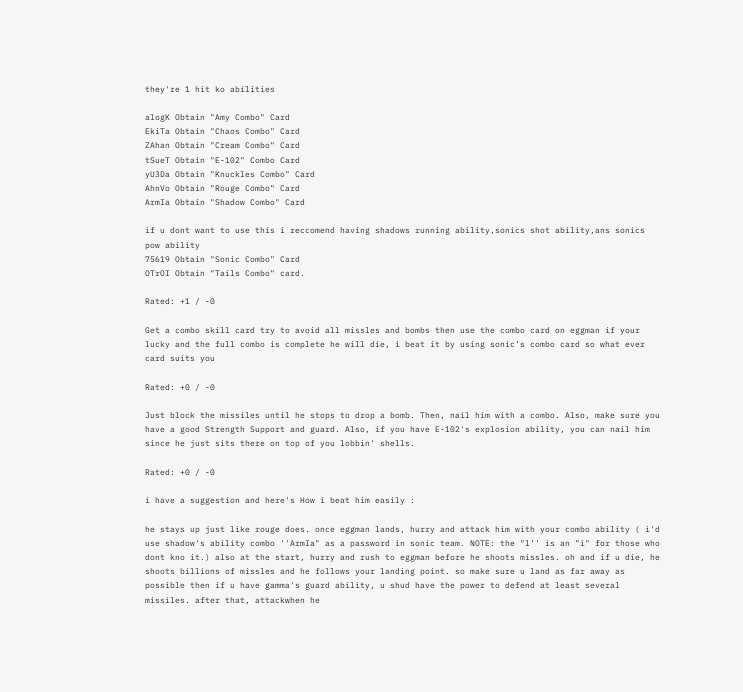they're 1 hit ko abilities

alogK Obtain "Amy Combo" Card
EkiTa Obtain "Chaos Combo" Card
ZAhan Obtain "Cream Combo" Card
tSueT Obtain "E-102" Combo Card
yU3Da Obtain "Knuckles Combo" Card
AhnVo Obtain "Rouge Combo" Card
ArmIa Obtain "Shadow Combo" Card

if u dont want to use this i reccomend having shadows running ability,sonics shot ability,ans sonics pow ability
75619 Obtain "Sonic Combo" Card
OTrOI Obtain "Tails Combo" card.

Rated: +1 / -0

Get a combo skill card try to avoid all missles and bombs then use the combo card on eggman if your lucky and the full combo is complete he will die, i beat it by using sonic's combo card so what ever card suits you

Rated: +0 / -0

Just block the missiles until he stops to drop a bomb. Then, nail him with a combo. Also, make sure you have a good Strength Support and guard. Also, if you have E-102's explosion ability, you can nail him since he just sits there on top of you lobbin' shells.

Rated: +0 / -0

i have a suggestion and here's How i beat him easily :

he stays up just like rouge does. once eggman lands, hurry and attack him with your combo ability ( i'd use shadow's ability combo ''ArmIa" as a password in sonic team. NOTE: the "l'' is an "i" for those who dont kno it.) also at the start, hurry and rush to eggman before he shoots missles. oh and if u die, he shoots billions of missles and he follows your landing point. so make sure u land as far away as possible then if u have gamma's guard ability, u shud have the power to defend at least several missiles. after that, attackwhen he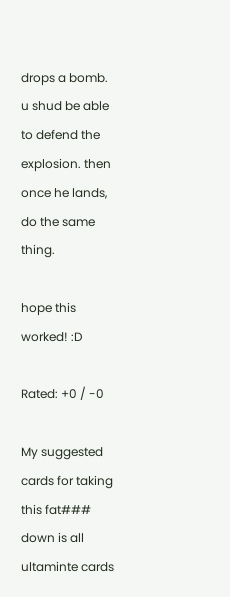drops a bomb. u shud be able to defend the explosion. then once he lands, do the same thing.

hope this worked! :D

Rated: +0 / -0

My suggested cards for taking this fat### down is all ultaminte cards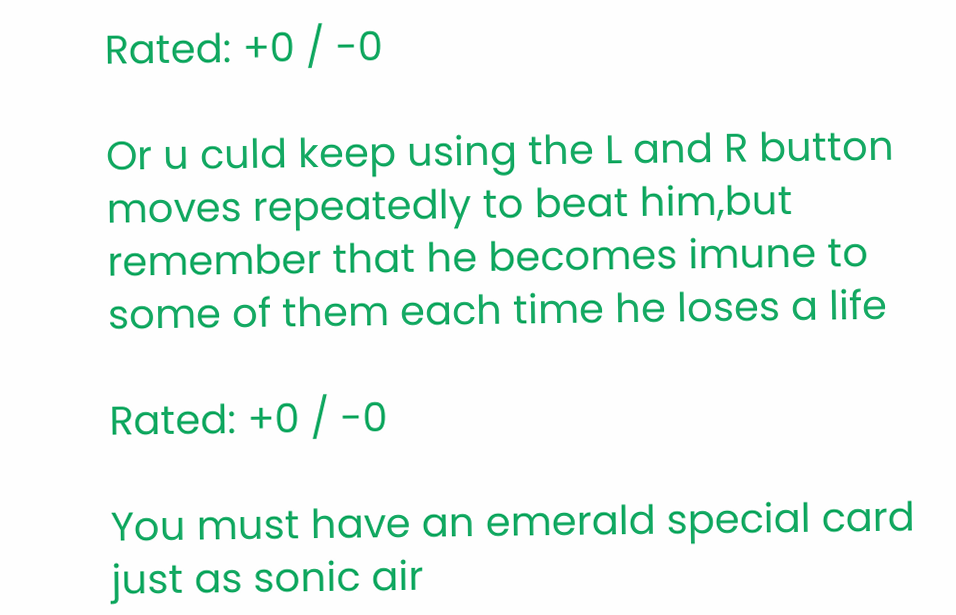Rated: +0 / -0

Or u culd keep using the L and R button moves repeatedly to beat him,but remember that he becomes imune to some of them each time he loses a life

Rated: +0 / -0

You must have an emerald special card just as sonic air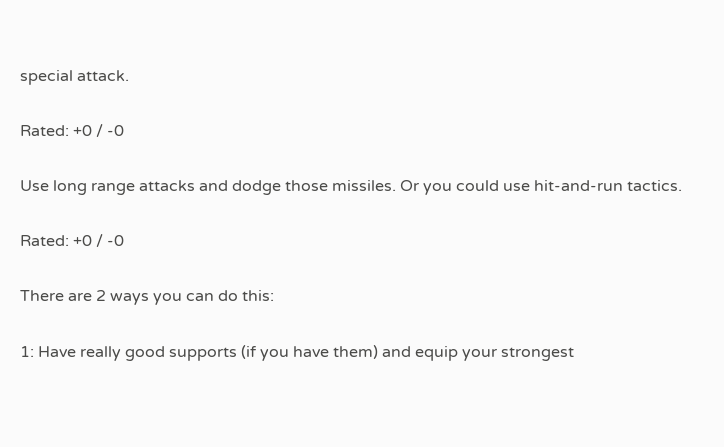special attack.

Rated: +0 / -0

Use long range attacks and dodge those missiles. Or you could use hit-and-run tactics.

Rated: +0 / -0

There are 2 ways you can do this:

1: Have really good supports (if you have them) and equip your strongest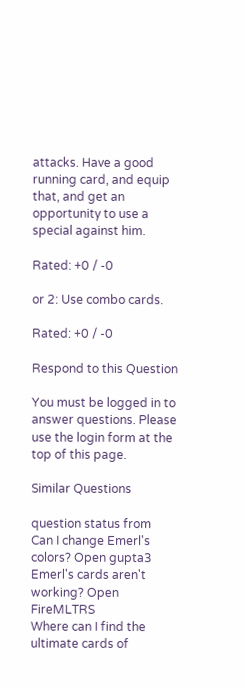attacks. Have a good running card, and equip that, and get an opportunity to use a special against him.

Rated: +0 / -0

or 2: Use combo cards.

Rated: +0 / -0

Respond to this Question

You must be logged in to answer questions. Please use the login form at the top of this page.

Similar Questions

question status from
Can I change Emerl's colors? Open gupta3
Emerl's cards aren't working? Open FireMLTRS
Where can I find the ultimate cards of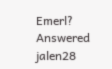Emerl? Answered jalen28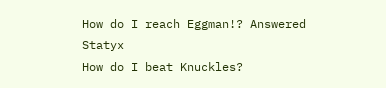How do I reach Eggman!? Answered Statyx
How do I beat Knuckles?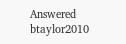Answered btaylor2010